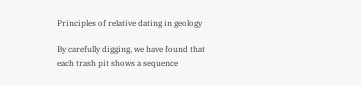Principles of relative dating in geology

By carefully digging, we have found that each trash pit shows a sequence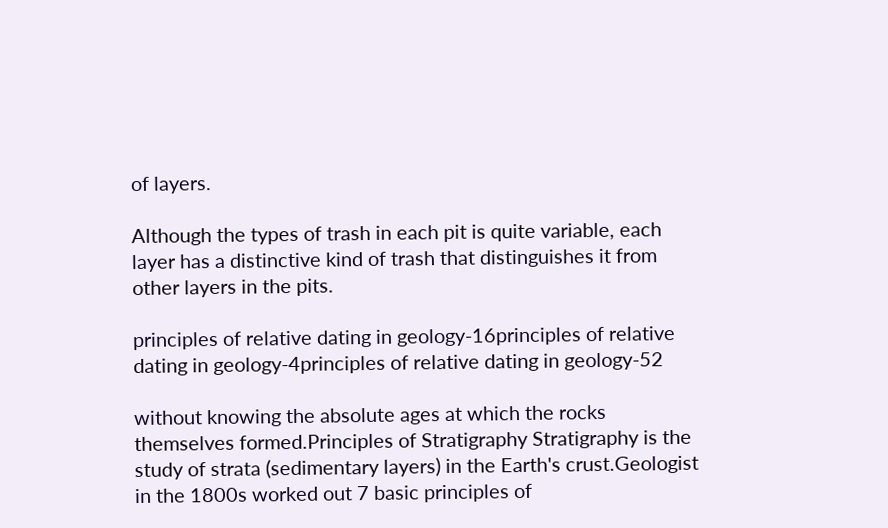of layers.

Although the types of trash in each pit is quite variable, each layer has a distinctive kind of trash that distinguishes it from other layers in the pits.

principles of relative dating in geology-16principles of relative dating in geology-4principles of relative dating in geology-52

without knowing the absolute ages at which the rocks themselves formed.Principles of Stratigraphy Stratigraphy is the study of strata (sedimentary layers) in the Earth's crust.Geologist in the 1800s worked out 7 basic principles of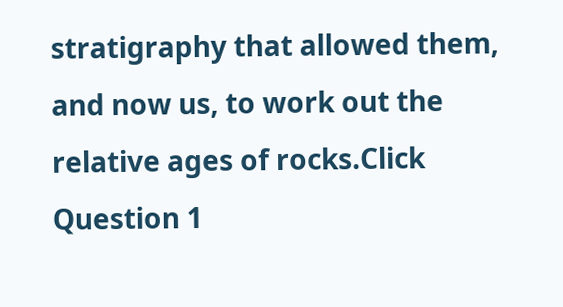stratigraphy that allowed them, and now us, to work out the relative ages of rocks.Click Question 1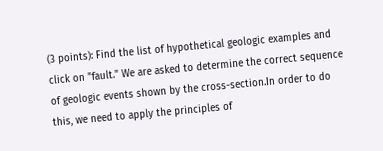(3 points): Find the list of hypothetical geologic examples and click on "fault." We are asked to determine the correct sequence of geologic events shown by the cross-section.In order to do this, we need to apply the principles of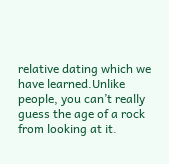relative dating which we have learned.Unlike people, you can’t really guess the age of a rock from looking at it.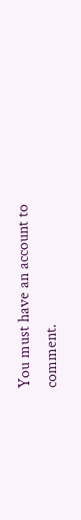You must have an account to comment.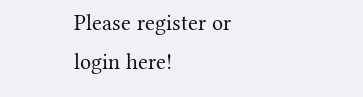Please register or login here!